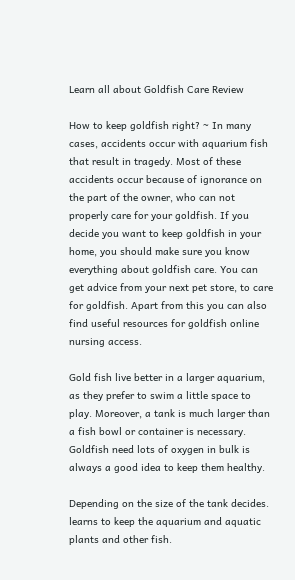Learn all about Goldfish Care Review

How to keep goldfish right? ~ In many cases, accidents occur with aquarium fish that result in tragedy. Most of these accidents occur because of ignorance on the part of the owner, who can not properly care for your goldfish. If you decide you want to keep goldfish in your home, you should make sure you know everything about goldfish care. You can get advice from your next pet store, to care for goldfish. Apart from this you can also find useful resources for goldfish online nursing access.

Gold fish live better in a larger aquarium, as they prefer to swim a little space to play. Moreover, a tank is much larger than a fish bowl or container is necessary. Goldfish need lots of oxygen in bulk is always a good idea to keep them healthy.

Depending on the size of the tank decides. learns to keep the aquarium and aquatic plants and other fish.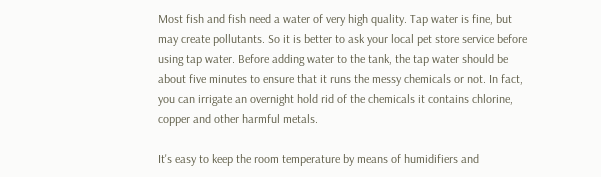Most fish and fish need a water of very high quality. Tap water is fine, but may create pollutants. So it is better to ask your local pet store service before using tap water. Before adding water to the tank, the tap water should be about five minutes to ensure that it runs the messy chemicals or not. In fact, you can irrigate an overnight hold rid of the chemicals it contains chlorine, copper and other harmful metals.

It's easy to keep the room temperature by means of humidifiers and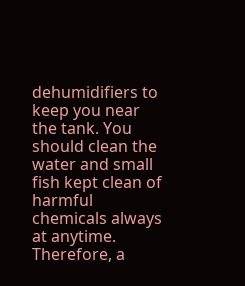dehumidifiers to keep you near the tank. You should clean the water and small fish kept clean of harmful chemicals always at anytime. Therefore, a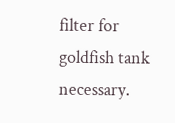filter for goldfish tank necessary.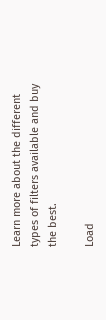Learn more about the different types of filters available and buy the best.

Load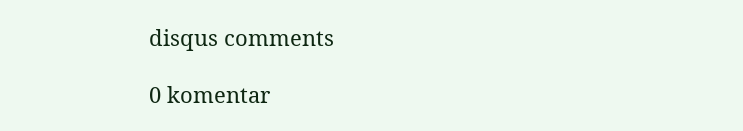disqus comments

0 komentar